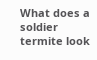What does a soldier termite look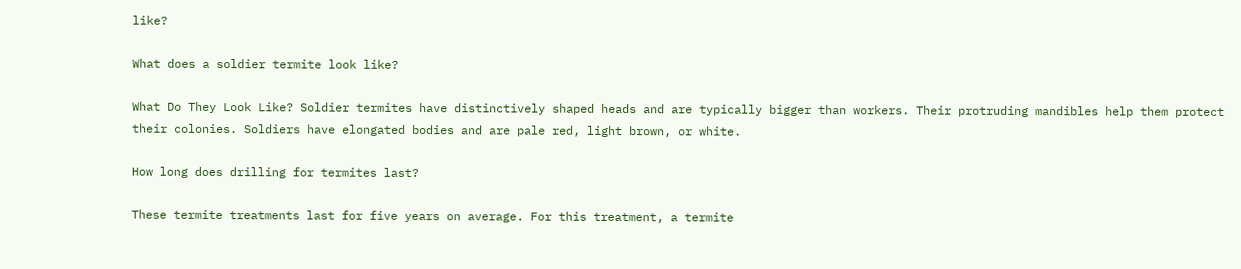like?

What does a soldier termite look like?

What Do They Look Like? Soldier termites have distinctively shaped heads and are typically bigger than workers. Their protruding mandibles help them protect their colonies. Soldiers have elongated bodies and are pale red, light brown, or white.

How long does drilling for termites last?

These termite treatments last for five years on average. For this treatment, a termite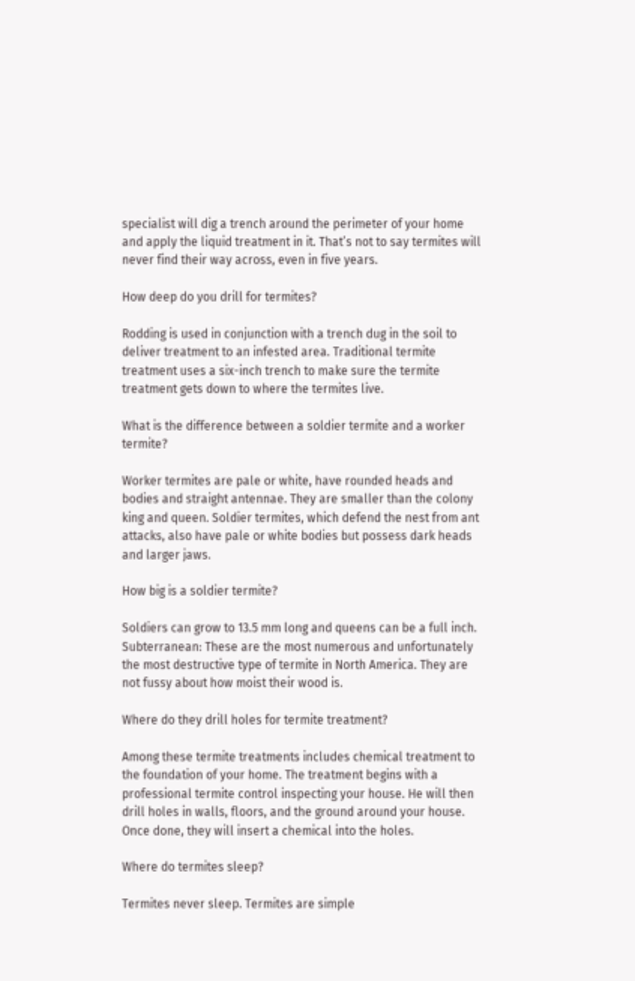specialist will dig a trench around the perimeter of your home and apply the liquid treatment in it. That’s not to say termites will never find their way across, even in five years.

How deep do you drill for termites?

Rodding is used in conjunction with a trench dug in the soil to deliver treatment to an infested area. Traditional termite treatment uses a six-inch trench to make sure the termite treatment gets down to where the termites live.

What is the difference between a soldier termite and a worker termite?

Worker termites are pale or white, have rounded heads and bodies and straight antennae. They are smaller than the colony king and queen. Soldier termites, which defend the nest from ant attacks, also have pale or white bodies but possess dark heads and larger jaws.

How big is a soldier termite?

Soldiers can grow to 13.5 mm long and queens can be a full inch. Subterranean: These are the most numerous and unfortunately the most destructive type of termite in North America. They are not fussy about how moist their wood is.

Where do they drill holes for termite treatment?

Among these termite treatments includes chemical treatment to the foundation of your home. The treatment begins with a professional termite control inspecting your house. He will then drill holes in walls, floors, and the ground around your house. Once done, they will insert a chemical into the holes.

Where do termites sleep?

Termites never sleep. Termites are simple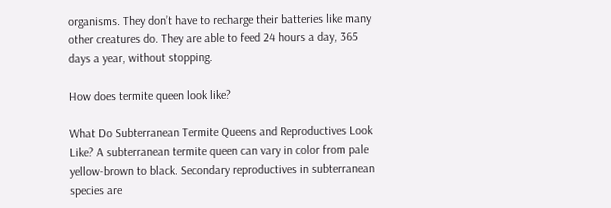organisms. They don’t have to recharge their batteries like many other creatures do. They are able to feed 24 hours a day, 365 days a year, without stopping.

How does termite queen look like?

What Do Subterranean Termite Queens and Reproductives Look Like? A subterranean termite queen can vary in color from pale yellow-brown to black. Secondary reproductives in subterranean species are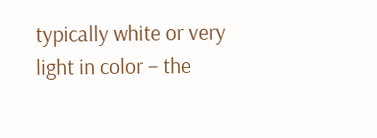typically white or very light in color – the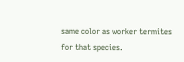same color as worker termites for that species.